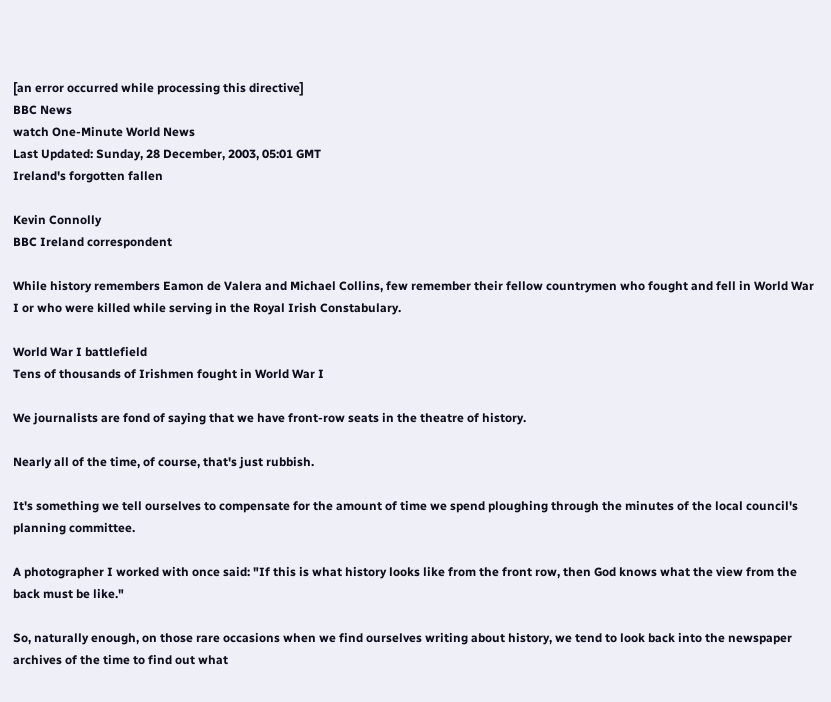[an error occurred while processing this directive]
BBC News
watch One-Minute World News
Last Updated: Sunday, 28 December, 2003, 05:01 GMT
Ireland's forgotten fallen

Kevin Connolly
BBC Ireland correspondent

While history remembers Eamon de Valera and Michael Collins, few remember their fellow countrymen who fought and fell in World War I or who were killed while serving in the Royal Irish Constabulary.

World War I battlefield
Tens of thousands of Irishmen fought in World War I

We journalists are fond of saying that we have front-row seats in the theatre of history.

Nearly all of the time, of course, that's just rubbish.

It's something we tell ourselves to compensate for the amount of time we spend ploughing through the minutes of the local council's planning committee.

A photographer I worked with once said: "If this is what history looks like from the front row, then God knows what the view from the back must be like."

So, naturally enough, on those rare occasions when we find ourselves writing about history, we tend to look back into the newspaper archives of the time to find out what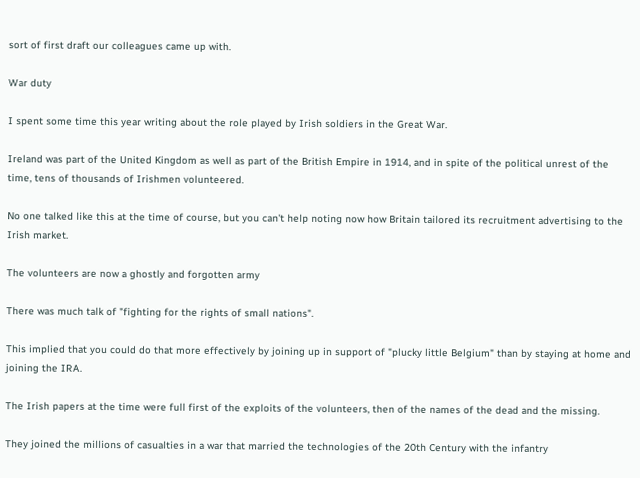sort of first draft our colleagues came up with.

War duty

I spent some time this year writing about the role played by Irish soldiers in the Great War.

Ireland was part of the United Kingdom as well as part of the British Empire in 1914, and in spite of the political unrest of the time, tens of thousands of Irishmen volunteered.

No one talked like this at the time of course, but you can't help noting now how Britain tailored its recruitment advertising to the Irish market.

The volunteers are now a ghostly and forgotten army

There was much talk of "fighting for the rights of small nations".

This implied that you could do that more effectively by joining up in support of "plucky little Belgium" than by staying at home and joining the IRA.

The Irish papers at the time were full first of the exploits of the volunteers, then of the names of the dead and the missing.

They joined the millions of casualties in a war that married the technologies of the 20th Century with the infantry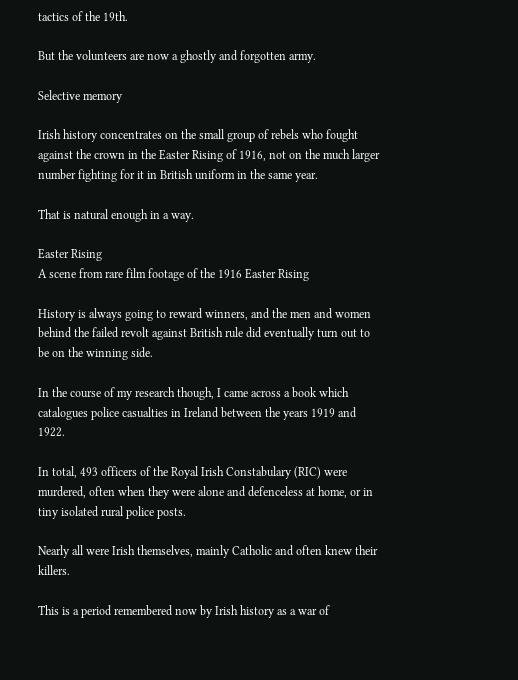tactics of the 19th.

But the volunteers are now a ghostly and forgotten army.

Selective memory

Irish history concentrates on the small group of rebels who fought against the crown in the Easter Rising of 1916, not on the much larger number fighting for it in British uniform in the same year.

That is natural enough in a way.

Easter Rising
A scene from rare film footage of the 1916 Easter Rising

History is always going to reward winners, and the men and women behind the failed revolt against British rule did eventually turn out to be on the winning side.

In the course of my research though, I came across a book which catalogues police casualties in Ireland between the years 1919 and 1922.

In total, 493 officers of the Royal Irish Constabulary (RIC) were murdered, often when they were alone and defenceless at home, or in tiny isolated rural police posts.

Nearly all were Irish themselves, mainly Catholic and often knew their killers.

This is a period remembered now by Irish history as a war of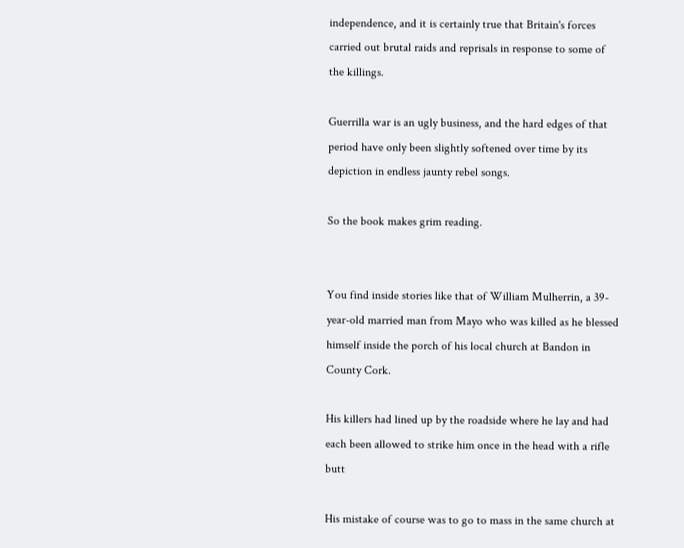independence, and it is certainly true that Britain's forces carried out brutal raids and reprisals in response to some of the killings.

Guerrilla war is an ugly business, and the hard edges of that period have only been slightly softened over time by its depiction in endless jaunty rebel songs.

So the book makes grim reading.


You find inside stories like that of William Mulherrin, a 39-year-old married man from Mayo who was killed as he blessed himself inside the porch of his local church at Bandon in County Cork.

His killers had lined up by the roadside where he lay and had each been allowed to strike him once in the head with a rifle butt

His mistake of course was to go to mass in the same church at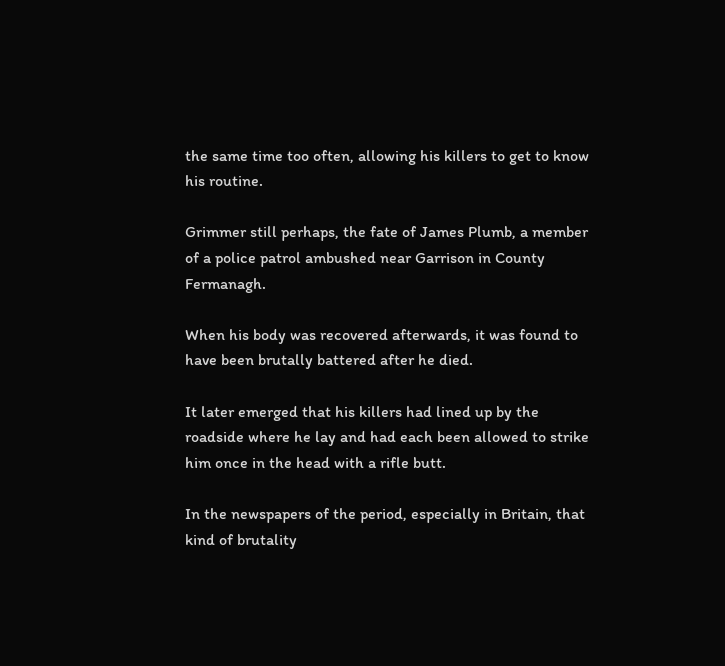the same time too often, allowing his killers to get to know his routine.

Grimmer still perhaps, the fate of James Plumb, a member of a police patrol ambushed near Garrison in County Fermanagh.

When his body was recovered afterwards, it was found to have been brutally battered after he died.

It later emerged that his killers had lined up by the roadside where he lay and had each been allowed to strike him once in the head with a rifle butt.

In the newspapers of the period, especially in Britain, that kind of brutality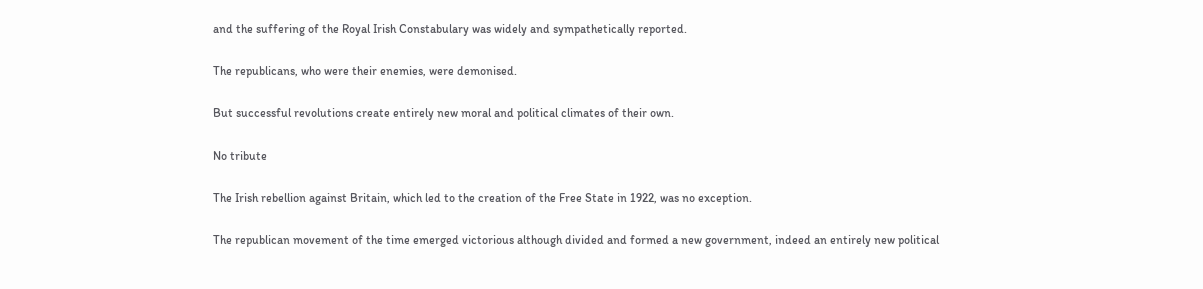and the suffering of the Royal Irish Constabulary was widely and sympathetically reported.

The republicans, who were their enemies, were demonised.

But successful revolutions create entirely new moral and political climates of their own.

No tribute

The Irish rebellion against Britain, which led to the creation of the Free State in 1922, was no exception.

The republican movement of the time emerged victorious although divided and formed a new government, indeed an entirely new political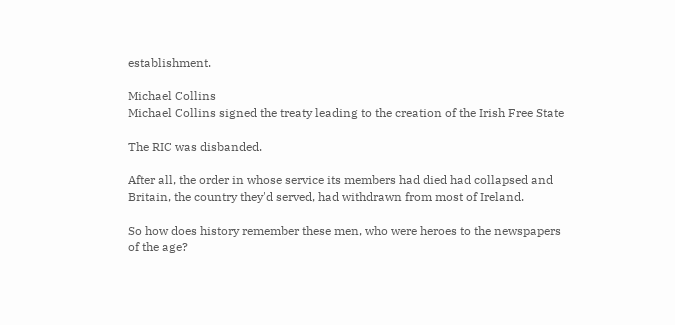establishment.

Michael Collins
Michael Collins signed the treaty leading to the creation of the Irish Free State

The RIC was disbanded.

After all, the order in whose service its members had died had collapsed and Britain, the country they'd served, had withdrawn from most of Ireland.

So how does history remember these men, who were heroes to the newspapers of the age?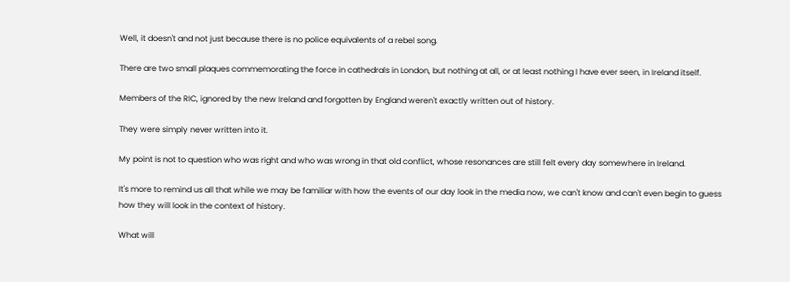Well, it doesn't and not just because there is no police equivalents of a rebel song.

There are two small plaques commemorating the force in cathedrals in London, but nothing at all, or at least nothing I have ever seen, in Ireland itself.

Members of the RIC, ignored by the new Ireland and forgotten by England weren't exactly written out of history.

They were simply never written into it.

My point is not to question who was right and who was wrong in that old conflict, whose resonances are still felt every day somewhere in Ireland.

It's more to remind us all that while we may be familiar with how the events of our day look in the media now, we can't know and can't even begin to guess how they will look in the context of history.

What will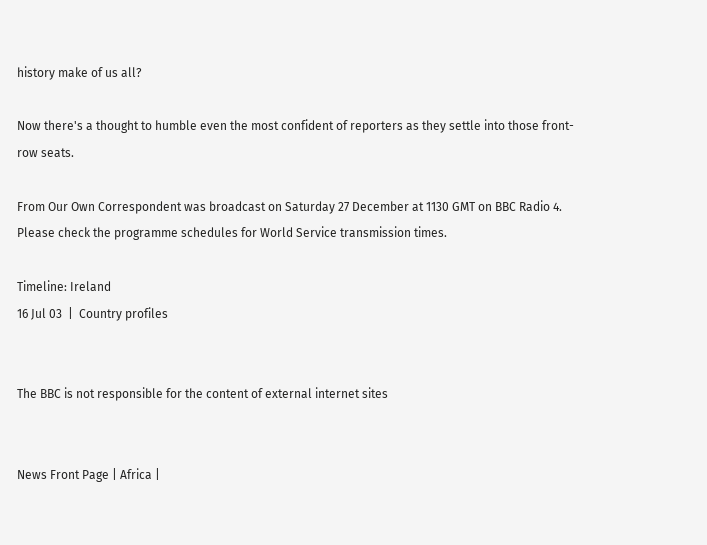history make of us all?

Now there's a thought to humble even the most confident of reporters as they settle into those front-row seats.

From Our Own Correspondent was broadcast on Saturday 27 December at 1130 GMT on BBC Radio 4. Please check the programme schedules for World Service transmission times.

Timeline: Ireland
16 Jul 03  |  Country profiles


The BBC is not responsible for the content of external internet sites


News Front Page | Africa |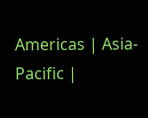Americas | Asia-Pacific |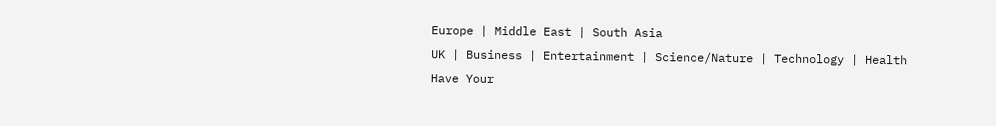Europe | Middle East | South Asia
UK | Business | Entertainment | Science/Nature | Technology | Health
Have Your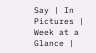Say | In Pictures | Week at a Glance |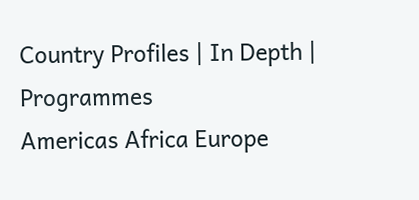Country Profiles | In Depth | Programmes
Americas Africa Europe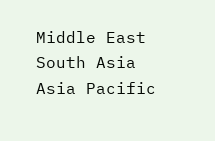Middle East South Asia Asia Pacific